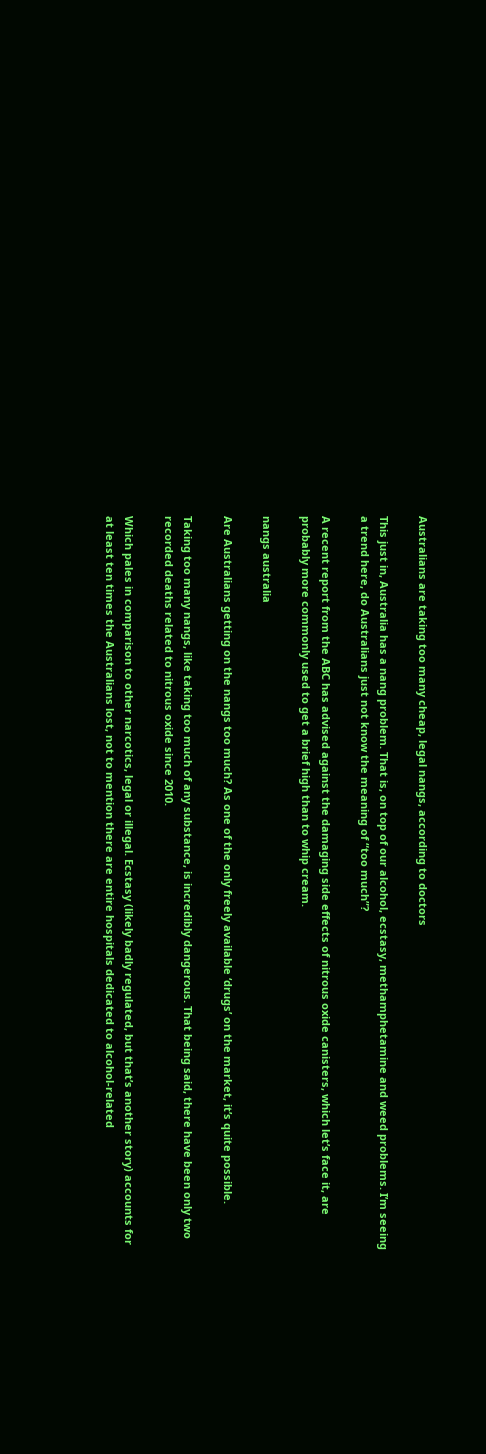Australians are taking too many cheap, legal nangs, according to doctors

This just in, Australia has a nang problem. That is, on top of our alcohol, ecstasy, methamphetamine and weed problems. I’m seeing a trend here, do Australians just not know the meaning of “too much”?

A recent report from the ABC has advised against the damaging side effects of nitrous oxide canisters, which let’s face it, are probably more commonly used to get a brief high than to whip cream.

nangs australia

Are Australians getting on the nangs too much? As one of the only freely available ‘drugs’ on the market, it’s quite possible.

Taking too many nangs, like taking too much of any substance, is incredibly dangerous. That being said, there have been only two recorded deaths related to nitrous oxide since 2010.

Which pales in comparison to other narcotics, legal or illegal. Ecstasy (likely badly regulated, but that’s another story) accounts for at least ten times the Australians lost, not to mention there are entire hospitals dedicated to alcohol-related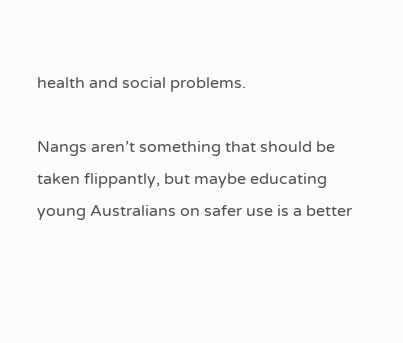health and social problems.

Nangs aren’t something that should be taken flippantly, but maybe educating young Australians on safer use is a better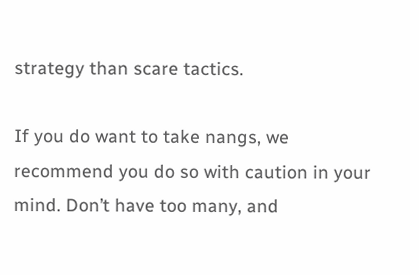strategy than scare tactics.

If you do want to take nangs, we recommend you do so with caution in your mind. Don’t have too many, and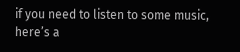if you need to listen to some music, here’s a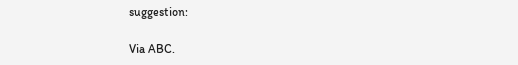suggestion:

Via ABC.